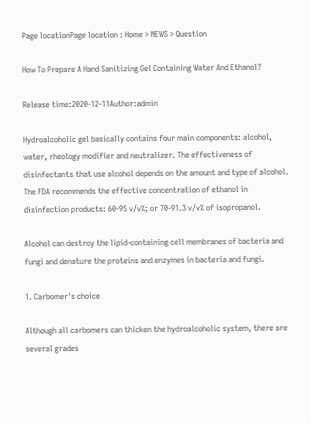Page locationPage location : Home > NEWS > Question

How To Prepare A Hand Sanitizing Gel Containing Water And Ethanol?

Release time:2020-12-11Author:admin

Hydroalcoholic gel basically contains four main components: alcohol, water, rheology modifier and neutralizer. The effectiveness of disinfectants that use alcohol depends on the amount and type of alcohol. The FDA recommends the effective concentration of ethanol in disinfection products: 60-95 v/v%; or 70-91.3 v/v% of isopropanol.

Alcohol can destroy the lipid-containing cell membranes of bacteria and fungi and denature the proteins and enzymes in bacteria and fungi.

1. Carbomer's choice

Although all carbomers can thicken the hydroalcoholic system, there are several grades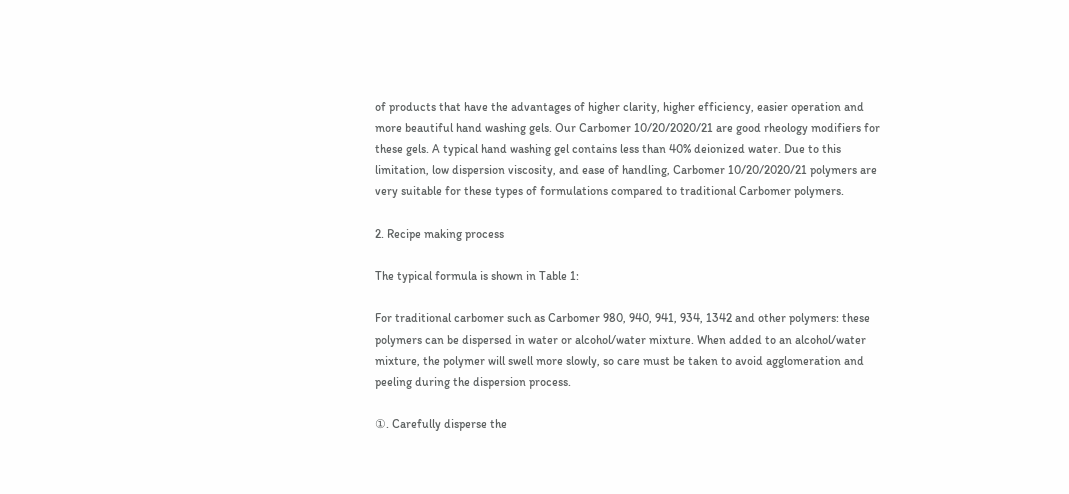of products that have the advantages of higher clarity, higher efficiency, easier operation and more beautiful hand washing gels. Our Carbomer 10/20/2020/21 are good rheology modifiers for these gels. A typical hand washing gel contains less than 40% deionized water. Due to this limitation, low dispersion viscosity, and ease of handling, Carbomer 10/20/2020/21 polymers are very suitable for these types of formulations compared to traditional Carbomer polymers.

2. Recipe making process

The typical formula is shown in Table 1:

For traditional carbomer such as Carbomer 980, 940, 941, 934, 1342 and other polymers: these polymers can be dispersed in water or alcohol/water mixture. When added to an alcohol/water mixture, the polymer will swell more slowly, so care must be taken to avoid agglomeration and peeling during the dispersion process.

①. Carefully disperse the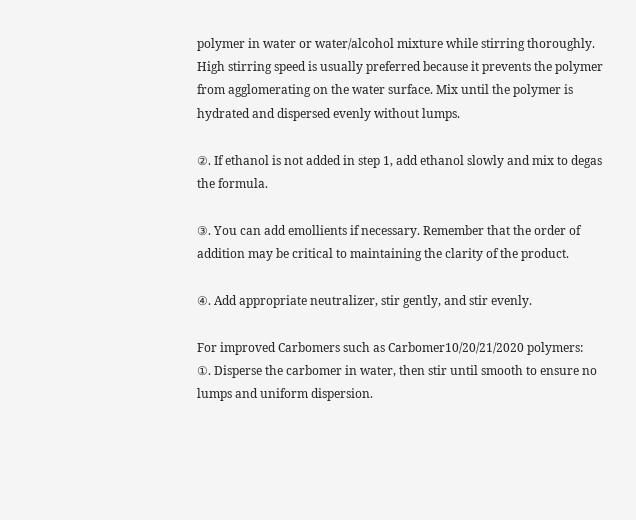polymer in water or water/alcohol mixture while stirring thoroughly. High stirring speed is usually preferred because it prevents the polymer from agglomerating on the water surface. Mix until the polymer is hydrated and dispersed evenly without lumps.

②. If ethanol is not added in step 1, add ethanol slowly and mix to degas the formula.

③. You can add emollients if necessary. Remember that the order of addition may be critical to maintaining the clarity of the product.

④. Add appropriate neutralizer, stir gently, and stir evenly.

For improved Carbomers such as Carbomer10/20/21/2020 polymers:
①. Disperse the carbomer in water, then stir until smooth to ensure no lumps and uniform dispersion.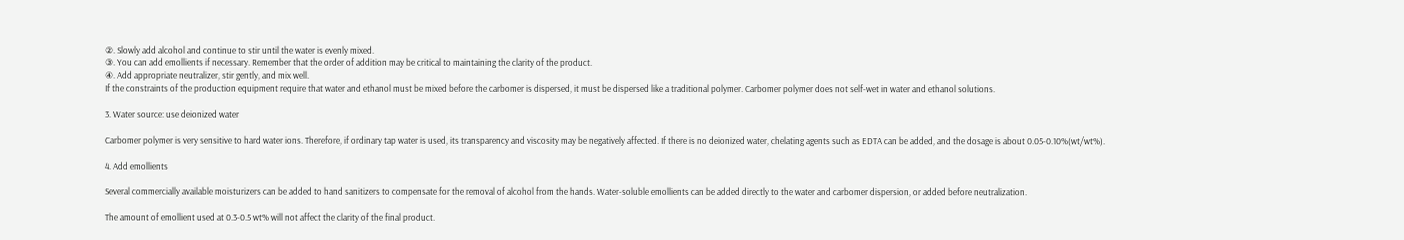②. Slowly add alcohol and continue to stir until the water is evenly mixed.
③. You can add emollients if necessary. Remember that the order of addition may be critical to maintaining the clarity of the product.
④. Add appropriate neutralizer, stir gently, and mix well.
If the constraints of the production equipment require that water and ethanol must be mixed before the carbomer is dispersed, it must be dispersed like a traditional polymer. Carbomer polymer does not self-wet in water and ethanol solutions.

3. Water source: use deionized water

Carbomer polymer is very sensitive to hard water ions. Therefore, if ordinary tap water is used, its transparency and viscosity may be negatively affected. If there is no deionized water, chelating agents such as EDTA can be added, and the dosage is about 0.05-0.10%(wt/wt%).

4. Add emollients

Several commercially available moisturizers can be added to hand sanitizers to compensate for the removal of alcohol from the hands. Water-soluble emollients can be added directly to the water and carbomer dispersion, or added before neutralization.

The amount of emollient used at 0.3-0.5 wt% will not affect the clarity of the final product.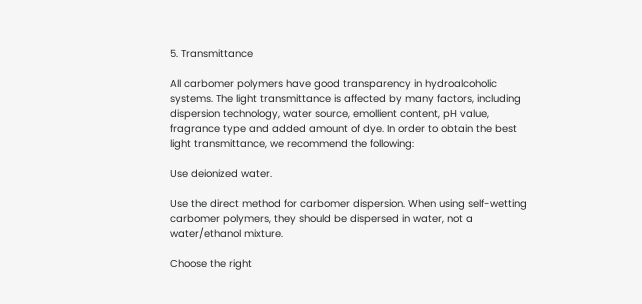5. Transmittance

All carbomer polymers have good transparency in hydroalcoholic systems. The light transmittance is affected by many factors, including dispersion technology, water source, emollient content, pH value, fragrance type and added amount of dye. In order to obtain the best light transmittance, we recommend the following:

Use deionized water.

Use the direct method for carbomer dispersion. When using self-wetting carbomer polymers, they should be dispersed in water, not a water/ethanol mixture.

Choose the right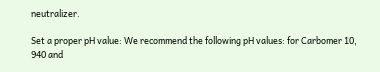neutralizer.

Set a proper pH value: We recommend the following pH values: for Carbomer 10, 940 and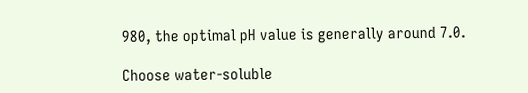980, the optimal pH value is generally around 7.0.

Choose water-soluble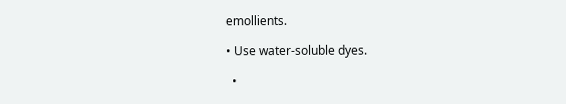emollients.

• Use water-soluble dyes.

  •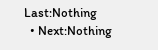Last:Nothing
  • Next:Nothing